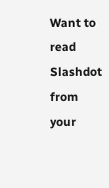Want to read Slashdot from your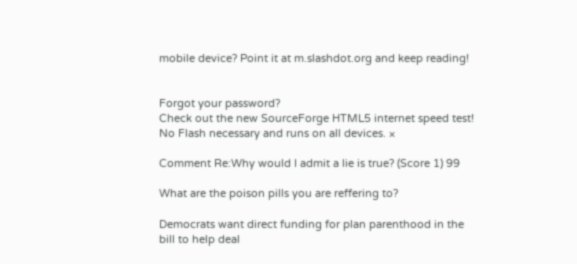mobile device? Point it at m.slashdot.org and keep reading!


Forgot your password?
Check out the new SourceForge HTML5 internet speed test! No Flash necessary and runs on all devices. ×

Comment Re:Why would I admit a lie is true? (Score 1) 99

What are the poison pills you are reffering to?

Democrats want direct funding for plan parenthood in the bill to help deal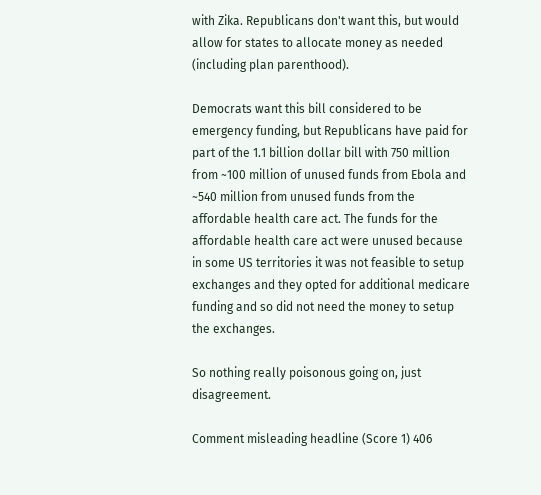with Zika. Republicans don't want this, but would allow for states to allocate money as needed (including plan parenthood).

Democrats want this bill considered to be emergency funding, but Republicans have paid for part of the 1.1 billion dollar bill with 750 million from ~100 million of unused funds from Ebola and ~540 million from unused funds from the affordable health care act. The funds for the affordable health care act were unused because in some US territories it was not feasible to setup exchanges and they opted for additional medicare funding and so did not need the money to setup the exchanges.

So nothing really poisonous going on, just disagreement.

Comment misleading headline (Score 1) 406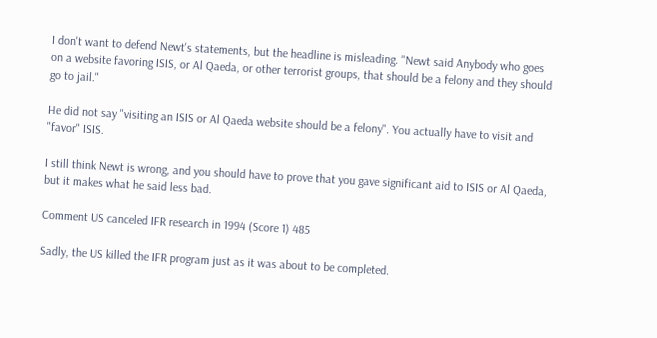I don't want to defend Newt's statements, but the headline is misleading. "Newt said Anybody who goes on a website favoring ISIS, or Al Qaeda, or other terrorist groups, that should be a felony and they should go to jail."

He did not say "visiting an ISIS or Al Qaeda website should be a felony". You actually have to visit and "favor" ISIS.

I still think Newt is wrong, and you should have to prove that you gave significant aid to ISIS or Al Qaeda, but it makes what he said less bad.

Comment US canceled IFR research in 1994 (Score 1) 485

Sadly, the US killed the IFR program just as it was about to be completed.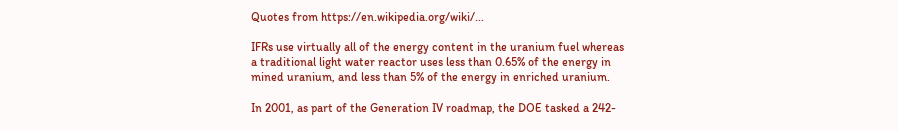Quotes from https://en.wikipedia.org/wiki/...

IFRs use virtually all of the energy content in the uranium fuel whereas a traditional light water reactor uses less than 0.65% of the energy in mined uranium, and less than 5% of the energy in enriched uranium.

In 2001, as part of the Generation IV roadmap, the DOE tasked a 242-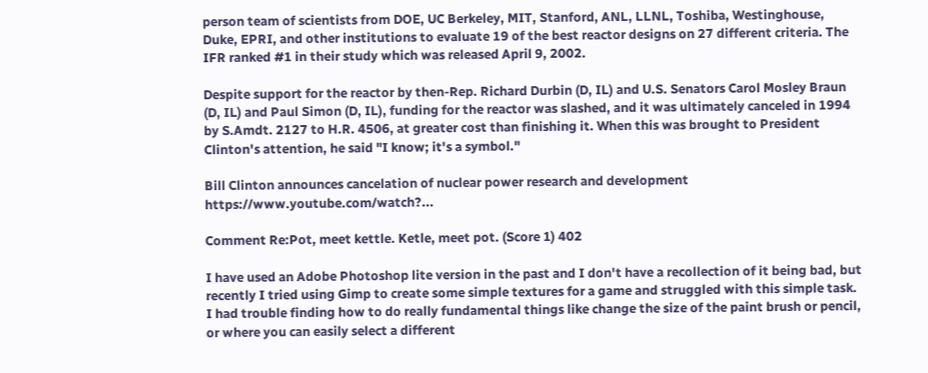person team of scientists from DOE, UC Berkeley, MIT, Stanford, ANL, LLNL, Toshiba, Westinghouse, Duke, EPRI, and other institutions to evaluate 19 of the best reactor designs on 27 different criteria. The IFR ranked #1 in their study which was released April 9, 2002.

Despite support for the reactor by then-Rep. Richard Durbin (D, IL) and U.S. Senators Carol Mosley Braun (D, IL) and Paul Simon (D, IL), funding for the reactor was slashed, and it was ultimately canceled in 1994 by S.Amdt. 2127 to H.R. 4506, at greater cost than finishing it. When this was brought to President Clinton's attention, he said "I know; it's a symbol."

Bill Clinton announces cancelation of nuclear power research and development https://www.youtube.com/watch?...

Comment Re:Pot, meet kettle. Ketle, meet pot. (Score 1) 402

I have used an Adobe Photoshop lite version in the past and I don't have a recollection of it being bad, but recently I tried using Gimp to create some simple textures for a game and struggled with this simple task. I had trouble finding how to do really fundamental things like change the size of the paint brush or pencil, or where you can easily select a different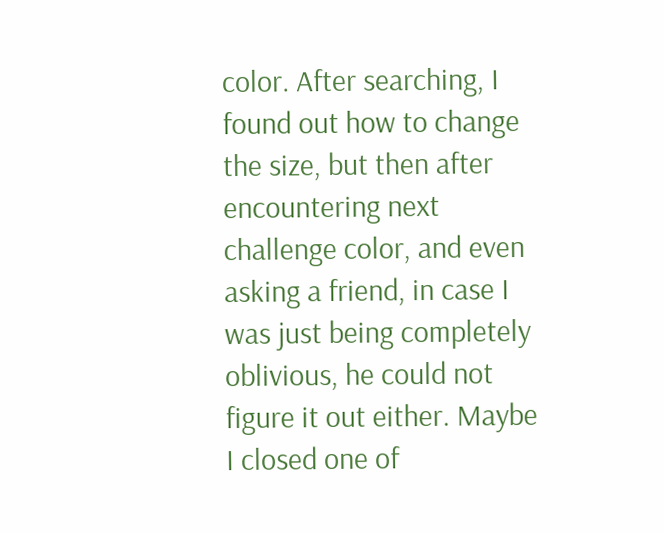color. After searching, I found out how to change the size, but then after encountering next challenge color, and even asking a friend, in case I was just being completely oblivious, he could not figure it out either. Maybe I closed one of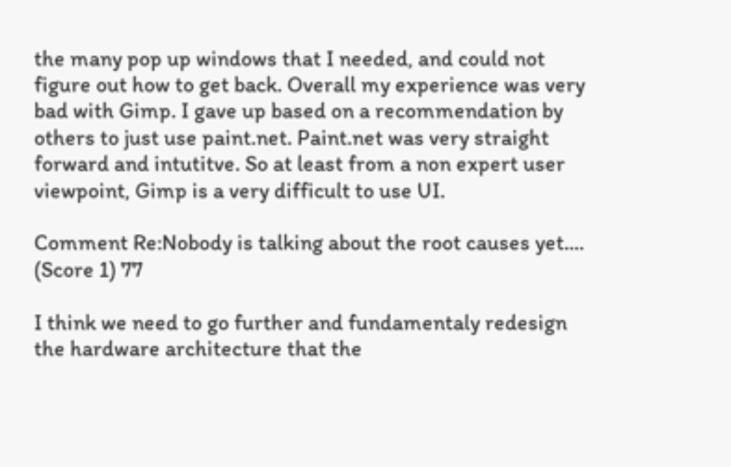the many pop up windows that I needed, and could not figure out how to get back. Overall my experience was very bad with Gimp. I gave up based on a recommendation by others to just use paint.net. Paint.net was very straight forward and intutitve. So at least from a non expert user viewpoint, Gimp is a very difficult to use UI.

Comment Re:Nobody is talking about the root causes yet.... (Score 1) 77

I think we need to go further and fundamentaly redesign the hardware architecture that the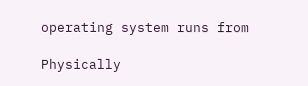operating system runs from

Physically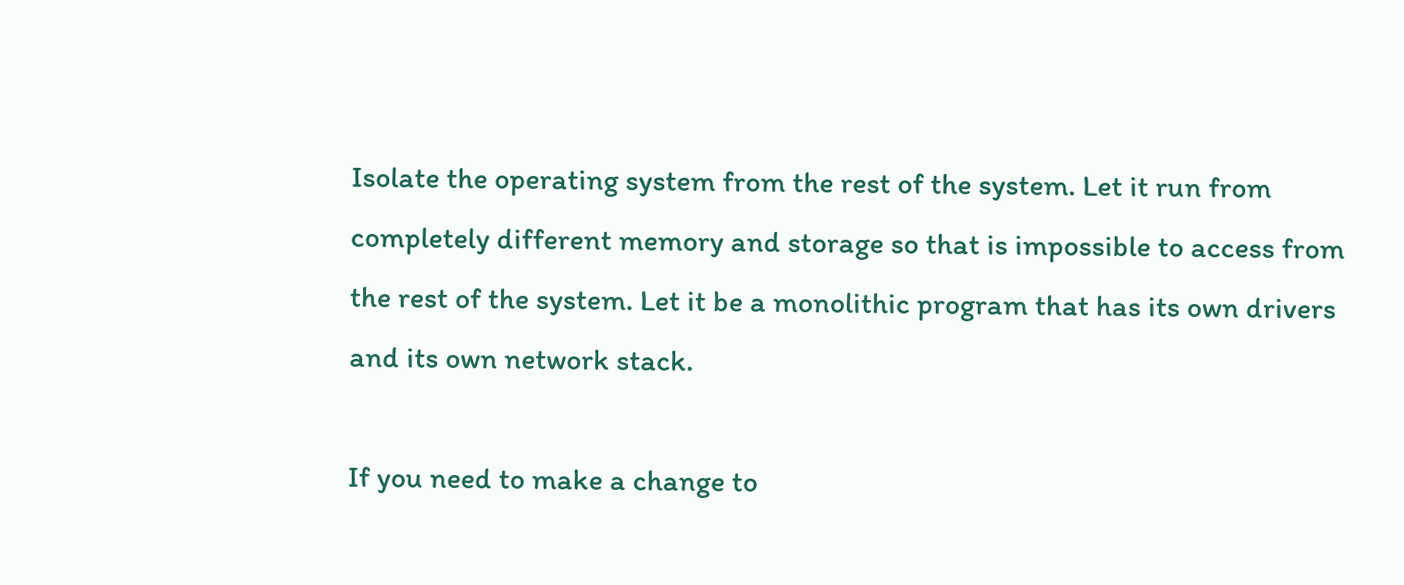Isolate the operating system from the rest of the system. Let it run from completely different memory and storage so that is impossible to access from the rest of the system. Let it be a monolithic program that has its own drivers and its own network stack.

If you need to make a change to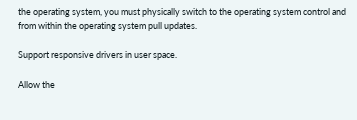the operating system, you must physically switch to the operating system control and from within the operating system pull updates.

Support responsive drivers in user space.

Allow the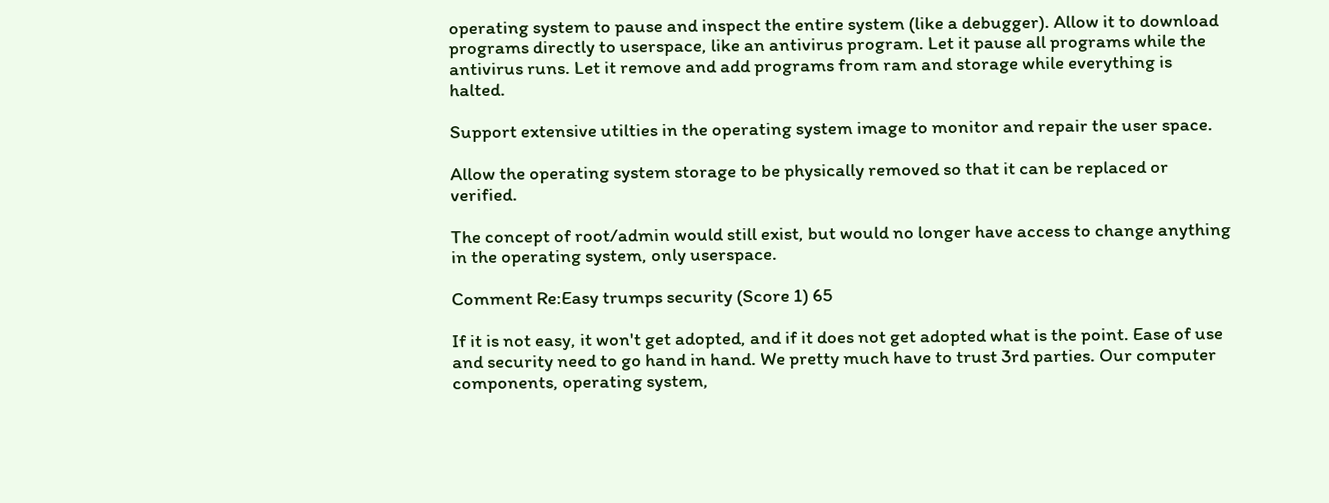operating system to pause and inspect the entire system (like a debugger). Allow it to download programs directly to userspace, like an antivirus program. Let it pause all programs while the antivirus runs. Let it remove and add programs from ram and storage while everything is halted.

Support extensive utilties in the operating system image to monitor and repair the user space.

Allow the operating system storage to be physically removed so that it can be replaced or verified.

The concept of root/admin would still exist, but would no longer have access to change anything in the operating system, only userspace.

Comment Re:Easy trumps security (Score 1) 65

If it is not easy, it won't get adopted, and if it does not get adopted what is the point. Ease of use and security need to go hand in hand. We pretty much have to trust 3rd parties. Our computer components, operating system,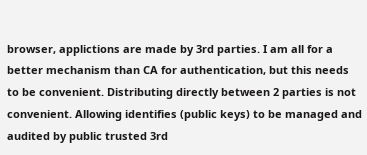browser, applictions are made by 3rd parties. I am all for a better mechanism than CA for authentication, but this needs to be convenient. Distributing directly between 2 parties is not convenient. Allowing identifies (public keys) to be managed and audited by public trusted 3rd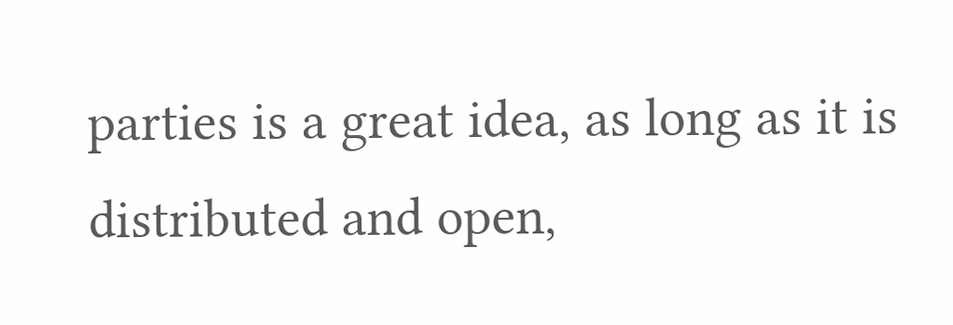parties is a great idea, as long as it is distributed and open,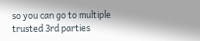so you can go to multiple trusted 3rd parties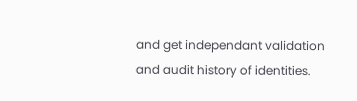and get independant validation and audit history of identities.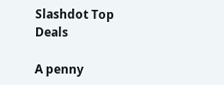Slashdot Top Deals

A penny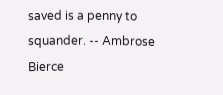saved is a penny to squander. -- Ambrose Bierce